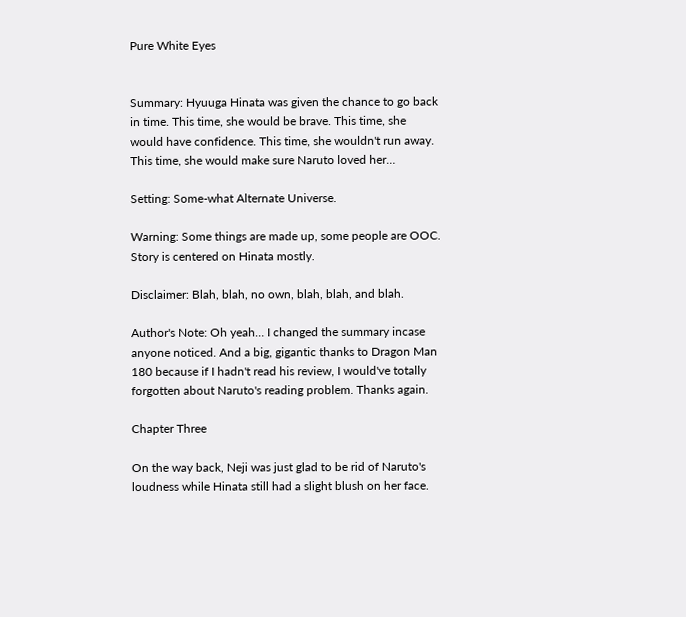Pure White Eyes


Summary: Hyuuga Hinata was given the chance to go back in time. This time, she would be brave. This time, she would have confidence. This time, she wouldn't run away. This time, she would make sure Naruto loved her…

Setting: Some-what Alternate Universe.

Warning: Some things are made up, some people are OOC. Story is centered on Hinata mostly.

Disclaimer: Blah, blah, no own, blah, blah, and blah.

Author's Note: Oh yeah… I changed the summary incase anyone noticed. And a big, gigantic thanks to Dragon Man 180 because if I hadn't read his review, I would've totally forgotten about Naruto's reading problem. Thanks again.

Chapter Three

On the way back, Neji was just glad to be rid of Naruto's loudness while Hinata still had a slight blush on her face.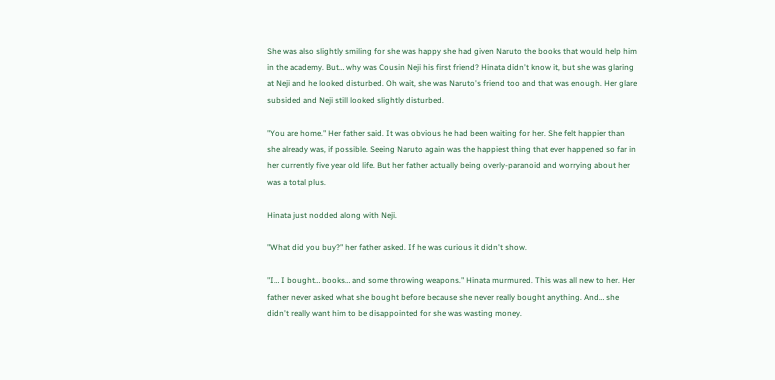She was also slightly smiling for she was happy she had given Naruto the books that would help him in the academy. But… why was Cousin Neji his first friend? Hinata didn't know it, but she was glaring at Neji and he looked disturbed. Oh wait, she was Naruto's friend too and that was enough. Her glare subsided and Neji still looked slightly disturbed.

"You are home." Her father said. It was obvious he had been waiting for her. She felt happier than she already was, if possible. Seeing Naruto again was the happiest thing that ever happened so far in her currently five year old life. But her father actually being overly-paranoid and worrying about her was a total plus.

Hinata just nodded along with Neji.

"What did you buy?" her father asked. If he was curious it didn't show.

"I… I bought… books… and some throwing weapons." Hinata murmured. This was all new to her. Her father never asked what she bought before because she never really bought anything. And… she didn't really want him to be disappointed for she was wasting money.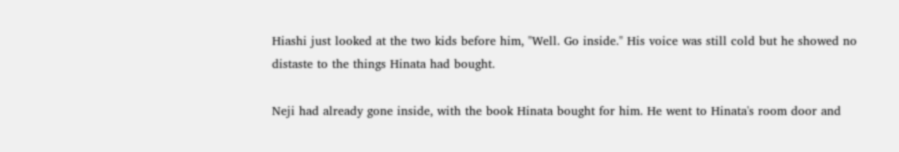Hiashi just looked at the two kids before him, "Well. Go inside." His voice was still cold but he showed no distaste to the things Hinata had bought.

Neji had already gone inside, with the book Hinata bought for him. He went to Hinata's room door and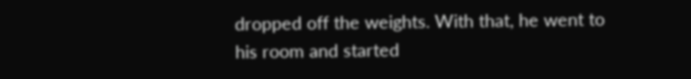dropped off the weights. With that, he went to his room and started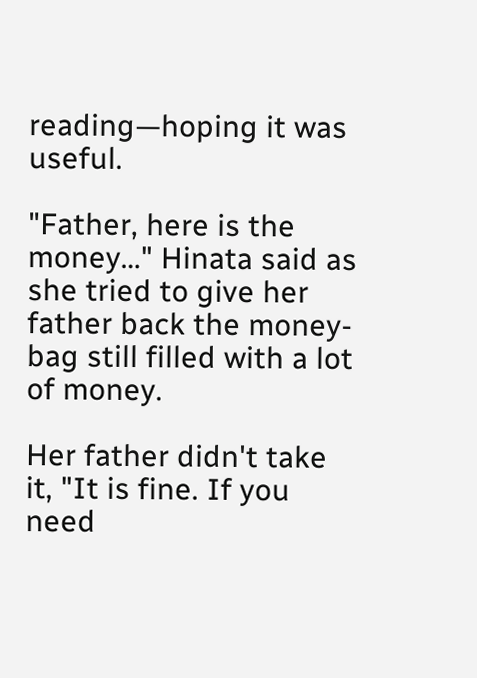reading—hoping it was useful.

"Father, here is the money…" Hinata said as she tried to give her father back the money-bag still filled with a lot of money.

Her father didn't take it, "It is fine. If you need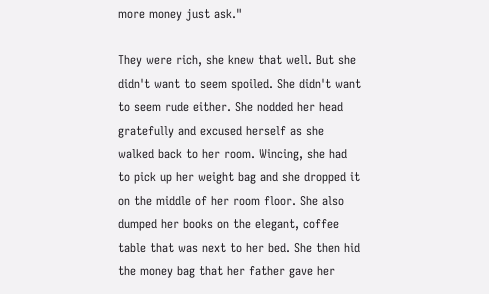more money just ask."

They were rich, she knew that well. But she didn't want to seem spoiled. She didn't want to seem rude either. She nodded her head gratefully and excused herself as she walked back to her room. Wincing, she had to pick up her weight bag and she dropped it on the middle of her room floor. She also dumped her books on the elegant, coffee table that was next to her bed. She then hid the money bag that her father gave her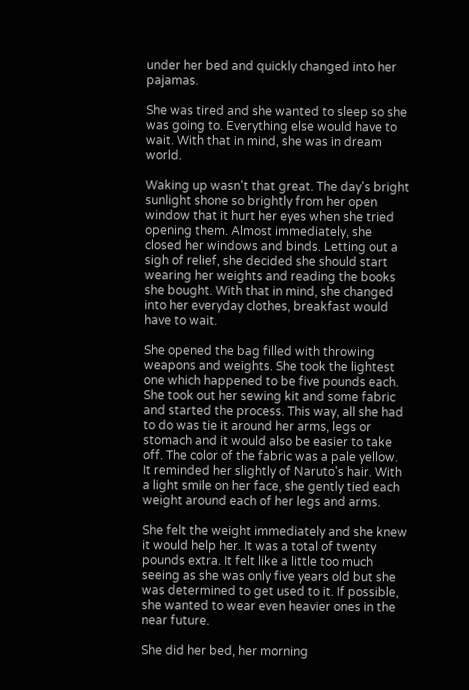under her bed and quickly changed into her pajamas.

She was tired and she wanted to sleep so she was going to. Everything else would have to wait. With that in mind, she was in dream world.

Waking up wasn't that great. The day's bright sunlight shone so brightly from her open window that it hurt her eyes when she tried opening them. Almost immediately, she closed her windows and binds. Letting out a sigh of relief, she decided she should start wearing her weights and reading the books she bought. With that in mind, she changed into her everyday clothes, breakfast would have to wait.

She opened the bag filled with throwing weapons and weights. She took the lightest one which happened to be five pounds each. She took out her sewing kit and some fabric and started the process. This way, all she had to do was tie it around her arms, legs or stomach and it would also be easier to take off. The color of the fabric was a pale yellow. It reminded her slightly of Naruto's hair. With a light smile on her face, she gently tied each weight around each of her legs and arms.

She felt the weight immediately and she knew it would help her. It was a total of twenty pounds extra. It felt like a little too much seeing as she was only five years old but she was determined to get used to it. If possible, she wanted to wear even heavier ones in the near future.

She did her bed, her morning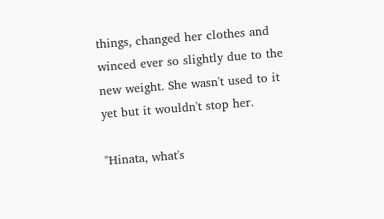things, changed her clothes and winced ever so slightly due to the new weight. She wasn't used to it yet but it wouldn't stop her.

"Hinata, what's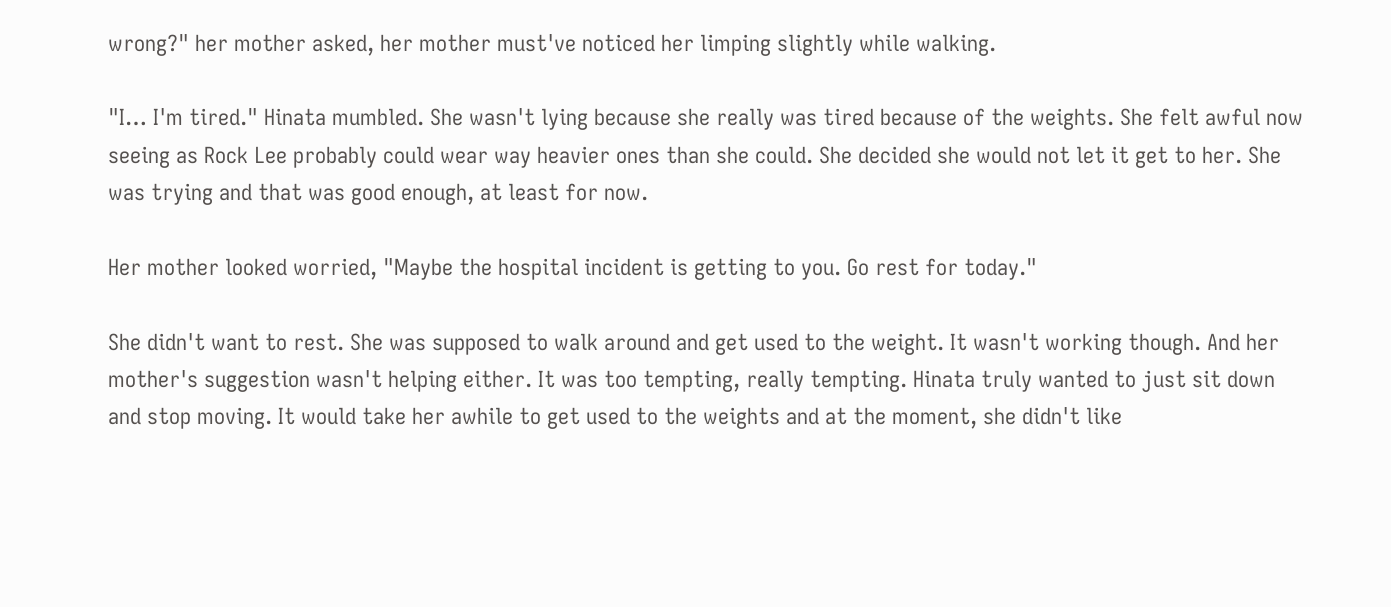wrong?" her mother asked, her mother must've noticed her limping slightly while walking.

"I… I'm tired." Hinata mumbled. She wasn't lying because she really was tired because of the weights. She felt awful now seeing as Rock Lee probably could wear way heavier ones than she could. She decided she would not let it get to her. She was trying and that was good enough, at least for now.

Her mother looked worried, "Maybe the hospital incident is getting to you. Go rest for today."

She didn't want to rest. She was supposed to walk around and get used to the weight. It wasn't working though. And her mother's suggestion wasn't helping either. It was too tempting, really tempting. Hinata truly wanted to just sit down and stop moving. It would take her awhile to get used to the weights and at the moment, she didn't like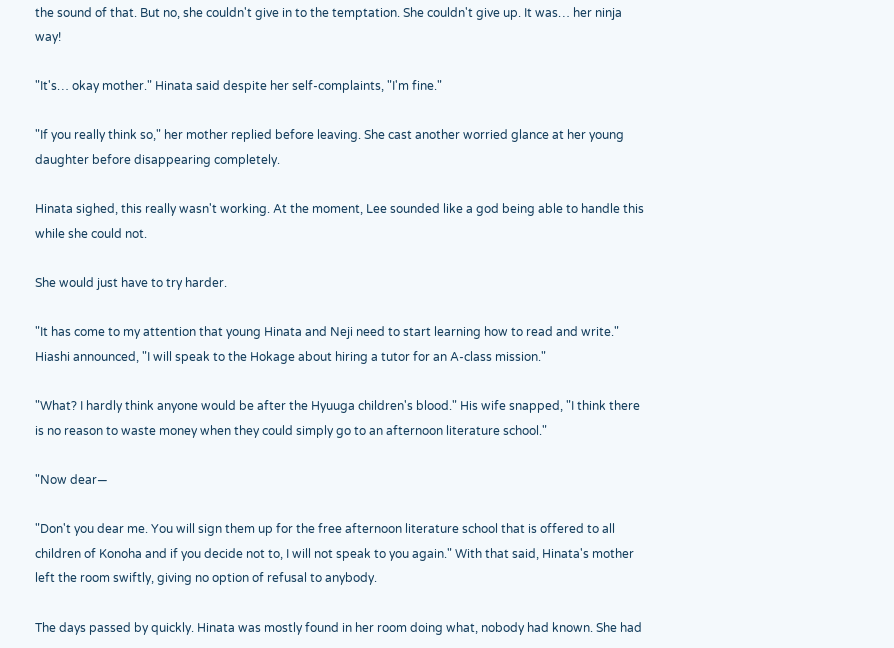the sound of that. But no, she couldn't give in to the temptation. She couldn't give up. It was… her ninja way!

"It's… okay mother." Hinata said despite her self-complaints, "I'm fine."

"If you really think so," her mother replied before leaving. She cast another worried glance at her young daughter before disappearing completely.

Hinata sighed, this really wasn't working. At the moment, Lee sounded like a god being able to handle this while she could not.

She would just have to try harder.

"It has come to my attention that young Hinata and Neji need to start learning how to read and write." Hiashi announced, "I will speak to the Hokage about hiring a tutor for an A-class mission."

"What? I hardly think anyone would be after the Hyuuga children's blood." His wife snapped, "I think there is no reason to waste money when they could simply go to an afternoon literature school."

"Now dear—

"Don't you dear me. You will sign them up for the free afternoon literature school that is offered to all children of Konoha and if you decide not to, I will not speak to you again." With that said, Hinata's mother left the room swiftly, giving no option of refusal to anybody.

The days passed by quickly. Hinata was mostly found in her room doing what, nobody had known. She had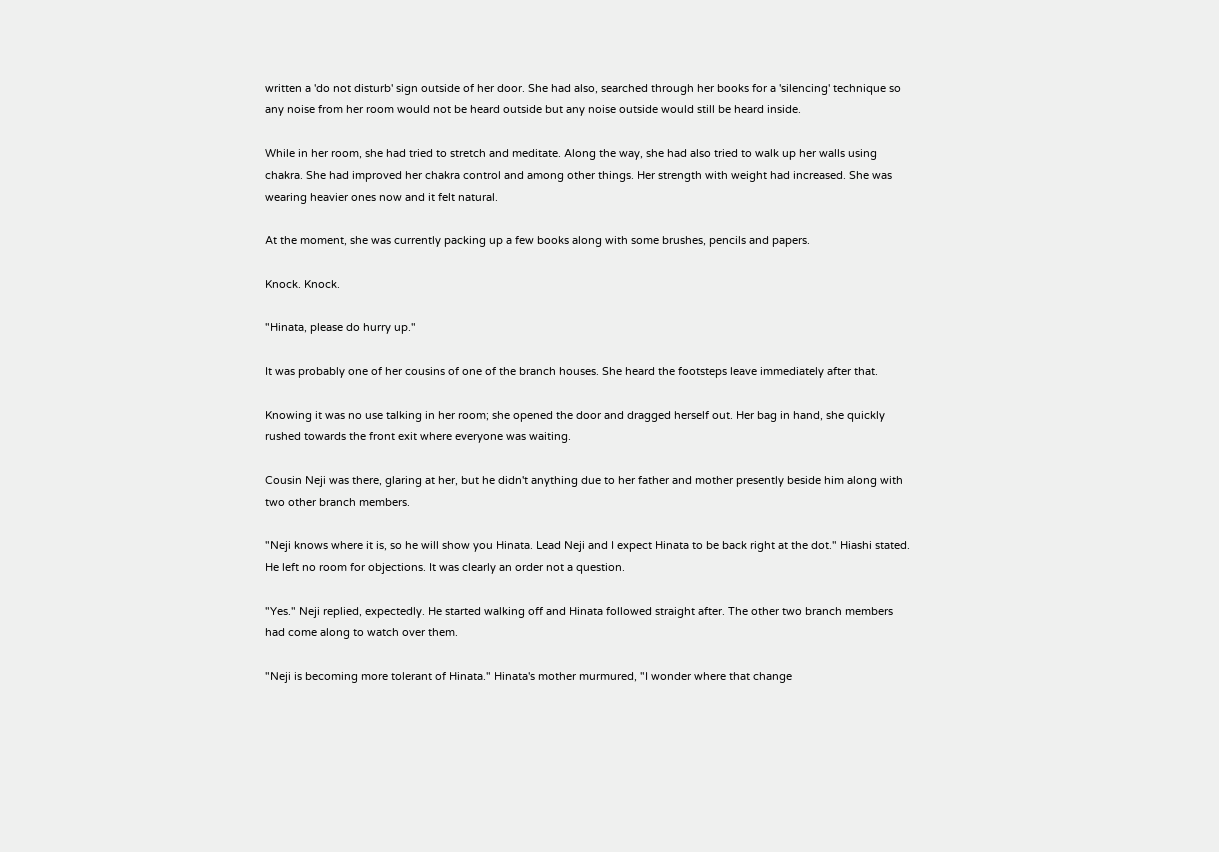written a 'do not disturb' sign outside of her door. She had also, searched through her books for a 'silencing' technique so any noise from her room would not be heard outside but any noise outside would still be heard inside.

While in her room, she had tried to stretch and meditate. Along the way, she had also tried to walk up her walls using chakra. She had improved her chakra control and among other things. Her strength with weight had increased. She was wearing heavier ones now and it felt natural.

At the moment, she was currently packing up a few books along with some brushes, pencils and papers.

Knock. Knock.

"Hinata, please do hurry up."

It was probably one of her cousins of one of the branch houses. She heard the footsteps leave immediately after that.

Knowing it was no use talking in her room; she opened the door and dragged herself out. Her bag in hand, she quickly rushed towards the front exit where everyone was waiting.

Cousin Neji was there, glaring at her, but he didn't anything due to her father and mother presently beside him along with two other branch members.

"Neji knows where it is, so he will show you Hinata. Lead Neji and I expect Hinata to be back right at the dot." Hiashi stated. He left no room for objections. It was clearly an order not a question.

"Yes." Neji replied, expectedly. He started walking off and Hinata followed straight after. The other two branch members had come along to watch over them.

"Neji is becoming more tolerant of Hinata." Hinata's mother murmured, "I wonder where that change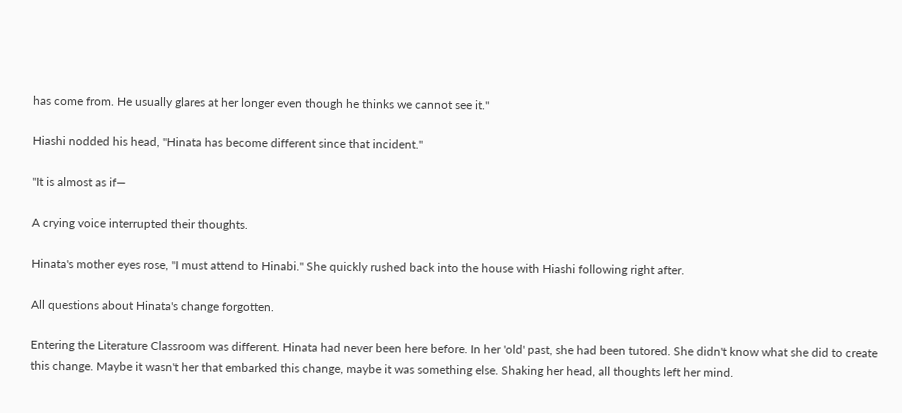has come from. He usually glares at her longer even though he thinks we cannot see it."

Hiashi nodded his head, "Hinata has become different since that incident."

"It is almost as if—

A crying voice interrupted their thoughts.

Hinata's mother eyes rose, "I must attend to Hinabi." She quickly rushed back into the house with Hiashi following right after.

All questions about Hinata's change forgotten.

Entering the Literature Classroom was different. Hinata had never been here before. In her 'old' past, she had been tutored. She didn't know what she did to create this change. Maybe it wasn't her that embarked this change, maybe it was something else. Shaking her head, all thoughts left her mind.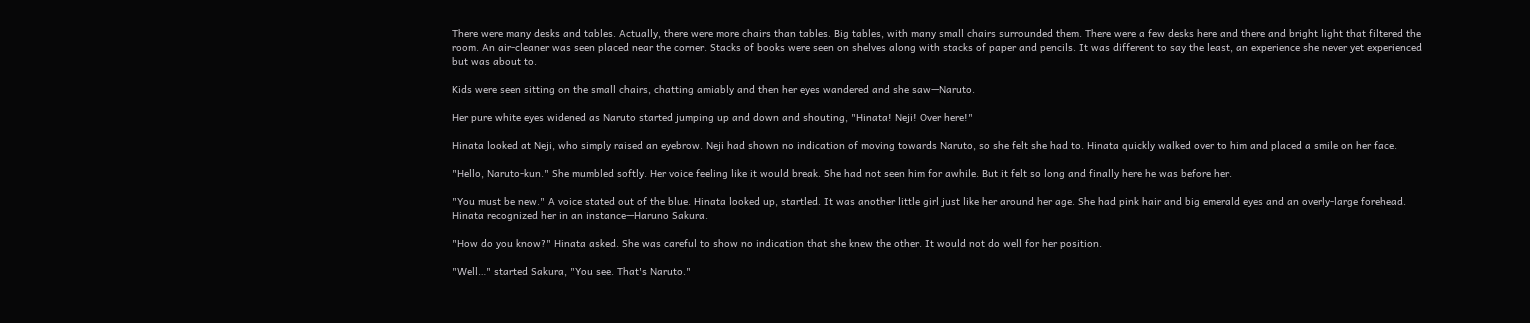There were many desks and tables. Actually, there were more chairs than tables. Big tables, with many small chairs surrounded them. There were a few desks here and there and bright light that filtered the room. An air-cleaner was seen placed near the corner. Stacks of books were seen on shelves along with stacks of paper and pencils. It was different to say the least, an experience she never yet experienced but was about to.

Kids were seen sitting on the small chairs, chatting amiably and then her eyes wandered and she saw—Naruto.

Her pure white eyes widened as Naruto started jumping up and down and shouting, "Hinata! Neji! Over here!"

Hinata looked at Neji, who simply raised an eyebrow. Neji had shown no indication of moving towards Naruto, so she felt she had to. Hinata quickly walked over to him and placed a smile on her face.

"Hello, Naruto-kun." She mumbled softly. Her voice feeling like it would break. She had not seen him for awhile. But it felt so long and finally here he was before her.

"You must be new." A voice stated out of the blue. Hinata looked up, startled. It was another little girl just like her around her age. She had pink hair and big emerald eyes and an overly-large forehead. Hinata recognized her in an instance—Haruno Sakura.

"How do you know?" Hinata asked. She was careful to show no indication that she knew the other. It would not do well for her position.

"Well…" started Sakura, "You see. That's Naruto."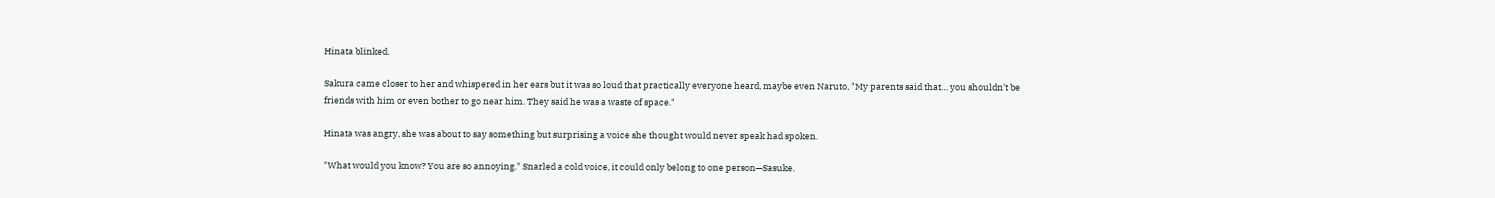Hinata blinked.

Sakura came closer to her and whispered in her ears but it was so loud that practically everyone heard, maybe even Naruto, "My parents said that… you shouldn't be friends with him or even bother to go near him. They said he was a waste of space."

Hinata was angry, she was about to say something but surprising a voice she thought would never speak had spoken.

"What would you know? You are so annoying." Snarled a cold voice, it could only belong to one person—Sasuke.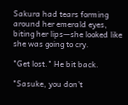Sakura had tears forming around her emerald eyes, biting her lips—she looked like she was going to cry.

"Get lost." He bit back.

"Sasuke, you don't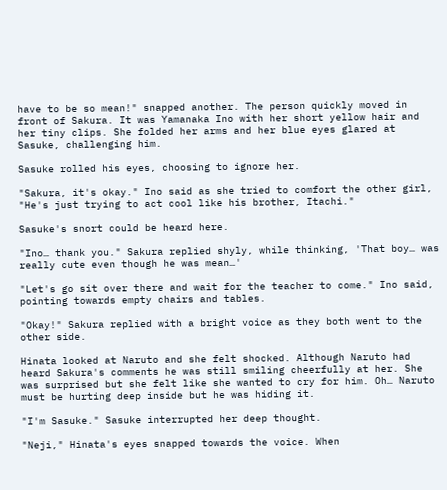have to be so mean!" snapped another. The person quickly moved in front of Sakura. It was Yamanaka Ino with her short yellow hair and her tiny clips. She folded her arms and her blue eyes glared at Sasuke, challenging him.

Sasuke rolled his eyes, choosing to ignore her.

"Sakura, it's okay." Ino said as she tried to comfort the other girl, "He's just trying to act cool like his brother, Itachi."

Sasuke's snort could be heard here.

"Ino… thank you." Sakura replied shyly, while thinking, 'That boy… was really cute even though he was mean…'

"Let's go sit over there and wait for the teacher to come." Ino said, pointing towards empty chairs and tables.

"Okay!" Sakura replied with a bright voice as they both went to the other side.

Hinata looked at Naruto and she felt shocked. Although Naruto had heard Sakura's comments he was still smiling cheerfully at her. She was surprised but she felt like she wanted to cry for him. Oh… Naruto must be hurting deep inside but he was hiding it.

"I'm Sasuke." Sasuke interrupted her deep thought.

"Neji," Hinata's eyes snapped towards the voice. When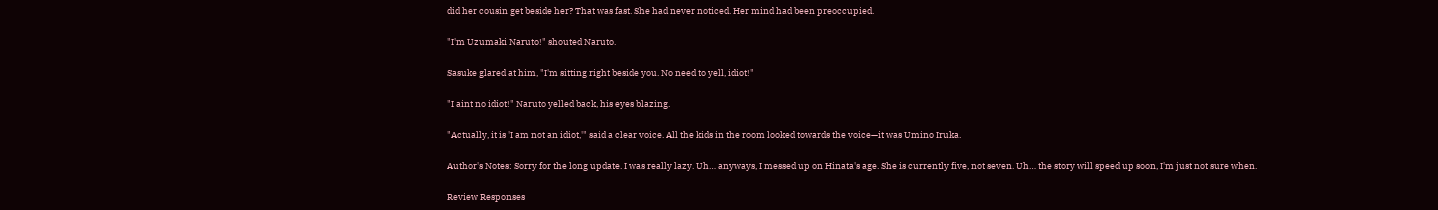did her cousin get beside her? That was fast. She had never noticed. Her mind had been preoccupied.

"I'm Uzumaki Naruto!" shouted Naruto.

Sasuke glared at him, "I'm sitting right beside you. No need to yell, idiot!"

"I aint no idiot!" Naruto yelled back, his eyes blazing.

"Actually, it is 'I am not an idiot,'" said a clear voice. All the kids in the room looked towards the voice—it was Umino Iruka.

Author's Notes: Sorry for the long update. I was really lazy. Uh… anyways, I messed up on Hinata's age. She is currently five, not seven. Uh… the story will speed up soon, I'm just not sure when.

Review Responses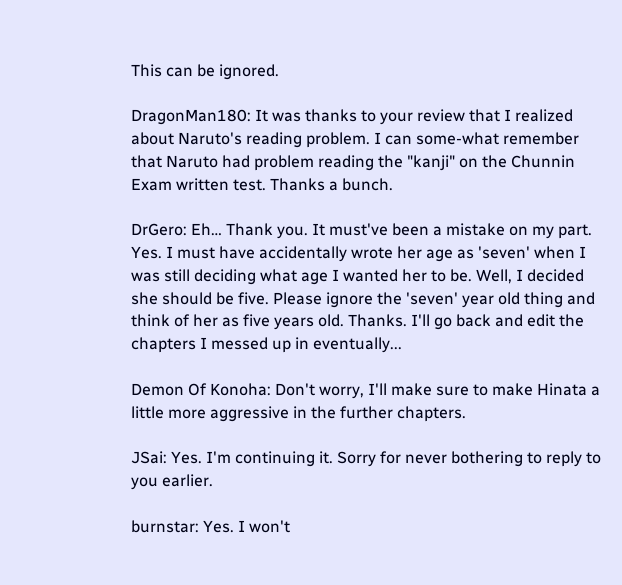This can be ignored.

DragonMan180: It was thanks to your review that I realized about Naruto's reading problem. I can some-what remember that Naruto had problem reading the "kanji" on the Chunnin Exam written test. Thanks a bunch.

DrGero: Eh… Thank you. It must've been a mistake on my part. Yes. I must have accidentally wrote her age as 'seven' when I was still deciding what age I wanted her to be. Well, I decided she should be five. Please ignore the 'seven' year old thing and think of her as five years old. Thanks. I'll go back and edit the chapters I messed up in eventually...

Demon Of Konoha: Don't worry, I'll make sure to make Hinata a little more aggressive in the further chapters.

JSai: Yes. I'm continuing it. Sorry for never bothering to reply to you earlier.

burnstar: Yes. I won't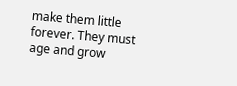make them little forever. They must age and grow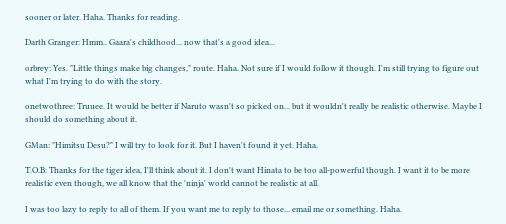sooner or later. Haha. Thanks for reading.

Darth Granger: Hmm.. Gaara's childhood... now that's a good idea...

orbrey: Yes. "Little things make big changes," route. Haha. Not sure if I would follow it though. I'm still trying to figure out what I'm trying to do with the story.

onetwothree: Truuee. It would be better if Naruto wasn't so picked on... but it wouldn't really be realistic otherwise. Maybe I should do something about it.

GMan: "Himitsu Desu?" I will try to look for it. But I haven't found it yet. Haha.

T.O.B: Thanks for the tiger idea, I'll think about it. I don't want Hinata to be too all-powerful though. I want it to be more realistic even though, we all know that the 'ninja' world cannot be realistic at all.

I was too lazy to reply to all of them. If you want me to reply to those... email me or something. Haha.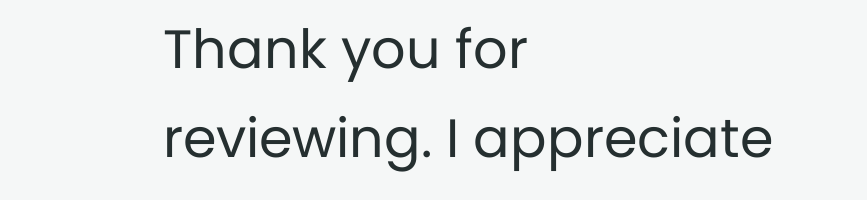Thank you for reviewing. I appreciate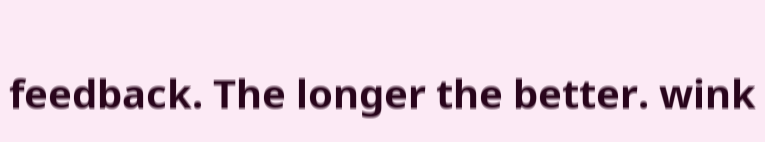feedback. The longer the better. wink